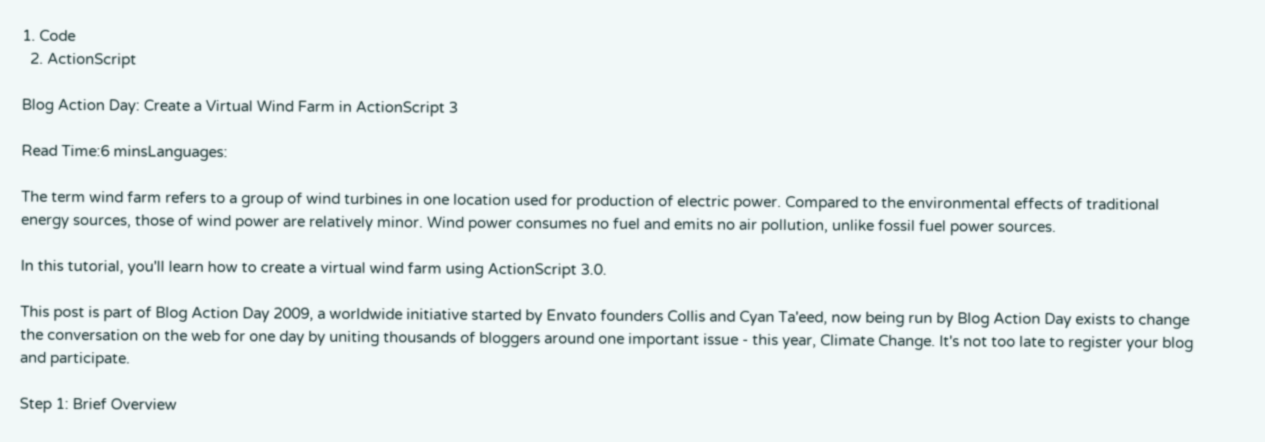1. Code
  2. ActionScript

Blog Action Day: Create a Virtual Wind Farm in ActionScript 3

Read Time:6 minsLanguages:

The term wind farm refers to a group of wind turbines in one location used for production of electric power. Compared to the environmental effects of traditional energy sources, those of wind power are relatively minor. Wind power consumes no fuel and emits no air pollution, unlike fossil fuel power sources.

In this tutorial, you'll learn how to create a virtual wind farm using ActionScript 3.0.

This post is part of Blog Action Day 2009, a worldwide initiative started by Envato founders Collis and Cyan Ta'eed, now being run by Blog Action Day exists to change the conversation on the web for one day by uniting thousands of bloggers around one important issue - this year, Climate Change. It's not too late to register your blog and participate.

Step 1: Brief Overview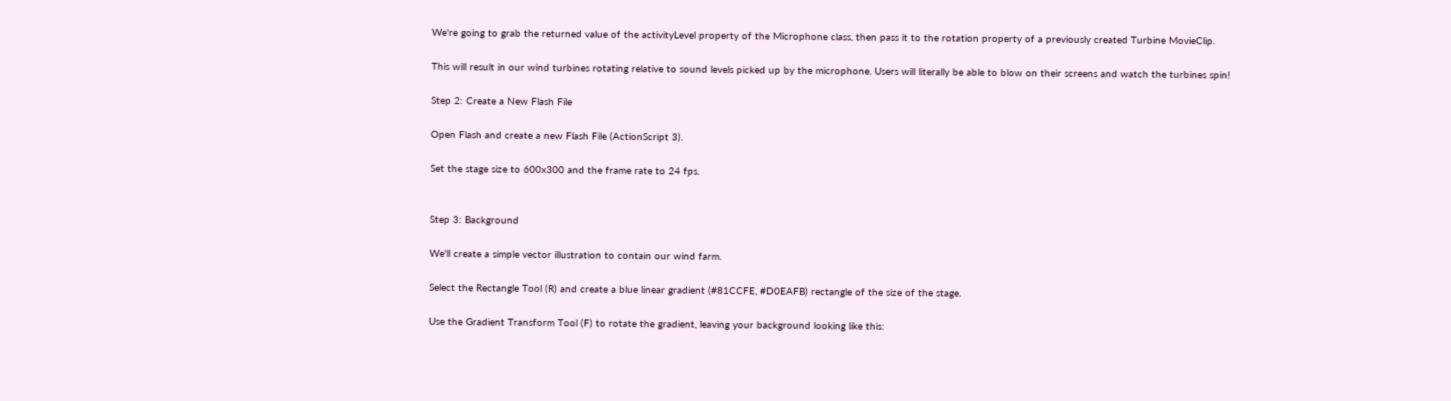We're going to grab the returned value of the activityLevel property of the Microphone class, then pass it to the rotation property of a previously created Turbine MovieClip.

This will result in our wind turbines rotating relative to sound levels picked up by the microphone. Users will literally be able to blow on their screens and watch the turbines spin!

Step 2: Create a New Flash File

Open Flash and create a new Flash File (ActionScript 3).

Set the stage size to 600x300 and the frame rate to 24 fps.


Step 3: Background

We'll create a simple vector illustration to contain our wind farm.

Select the Rectangle Tool (R) and create a blue linear gradient (#81CCFE, #D0EAFB) rectangle of the size of the stage.

Use the Gradient Transform Tool (F) to rotate the gradient, leaving your background looking like this: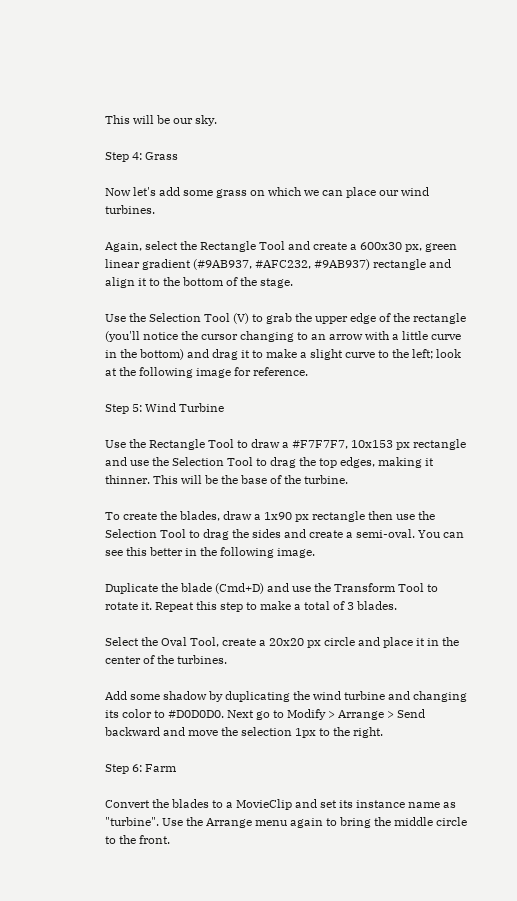This will be our sky.

Step 4: Grass

Now let's add some grass on which we can place our wind turbines.

Again, select the Rectangle Tool and create a 600x30 px, green linear gradient (#9AB937, #AFC232, #9AB937) rectangle and align it to the bottom of the stage.

Use the Selection Tool (V) to grab the upper edge of the rectangle (you'll notice the cursor changing to an arrow with a little curve in the bottom) and drag it to make a slight curve to the left; look at the following image for reference.

Step 5: Wind Turbine

Use the Rectangle Tool to draw a #F7F7F7, 10x153 px rectangle and use the Selection Tool to drag the top edges, making it thinner. This will be the base of the turbine.

To create the blades, draw a 1x90 px rectangle then use the Selection Tool to drag the sides and create a semi-oval. You can see this better in the following image.

Duplicate the blade (Cmd+D) and use the Transform Tool to rotate it. Repeat this step to make a total of 3 blades.

Select the Oval Tool, create a 20x20 px circle and place it in the center of the turbines.

Add some shadow by duplicating the wind turbine and changing its color to #D0D0D0. Next go to Modify > Arrange > Send backward and move the selection 1px to the right.

Step 6: Farm

Convert the blades to a MovieClip and set its instance name as "turbine". Use the Arrange menu again to bring the middle circle to the front.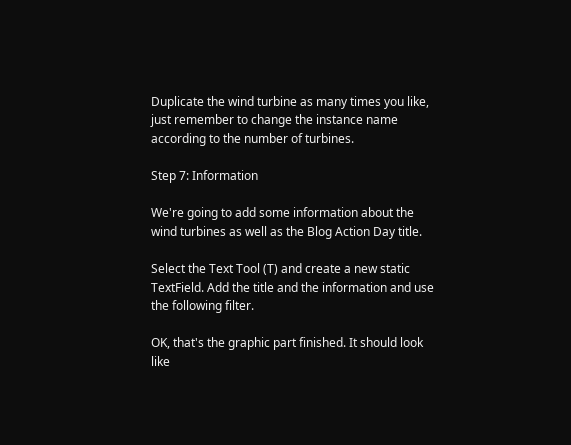Duplicate the wind turbine as many times you like, just remember to change the instance name according to the number of turbines.

Step 7: Information

We're going to add some information about the wind turbines as well as the Blog Action Day title.

Select the Text Tool (T) and create a new static TextField. Add the title and the information and use the following filter.

OK, that's the graphic part finished. It should look like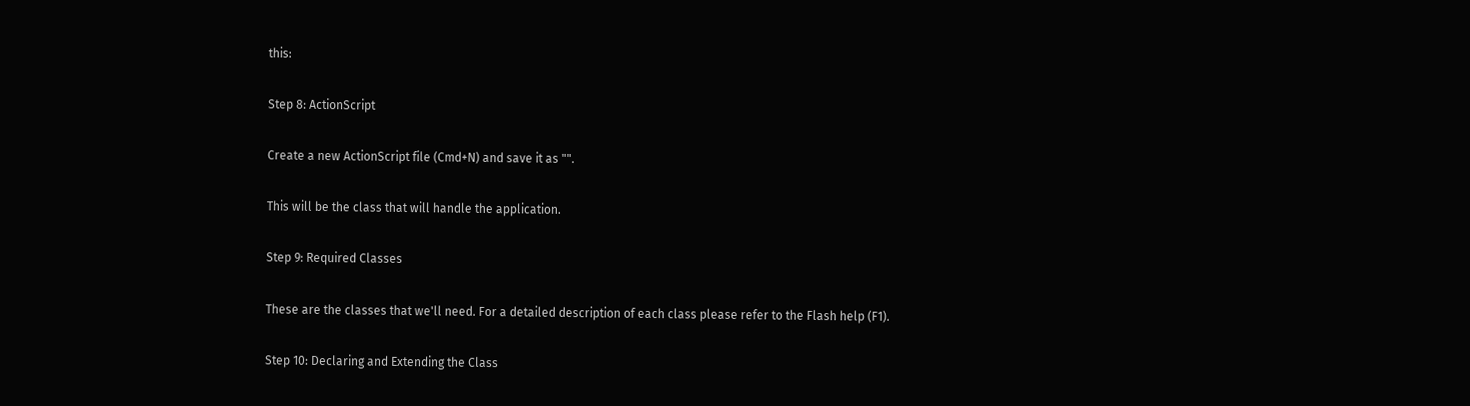this:

Step 8: ActionScript

Create a new ActionScript file (Cmd+N) and save it as "".

This will be the class that will handle the application.

Step 9: Required Classes

These are the classes that we'll need. For a detailed description of each class please refer to the Flash help (F1).

Step 10: Declaring and Extending the Class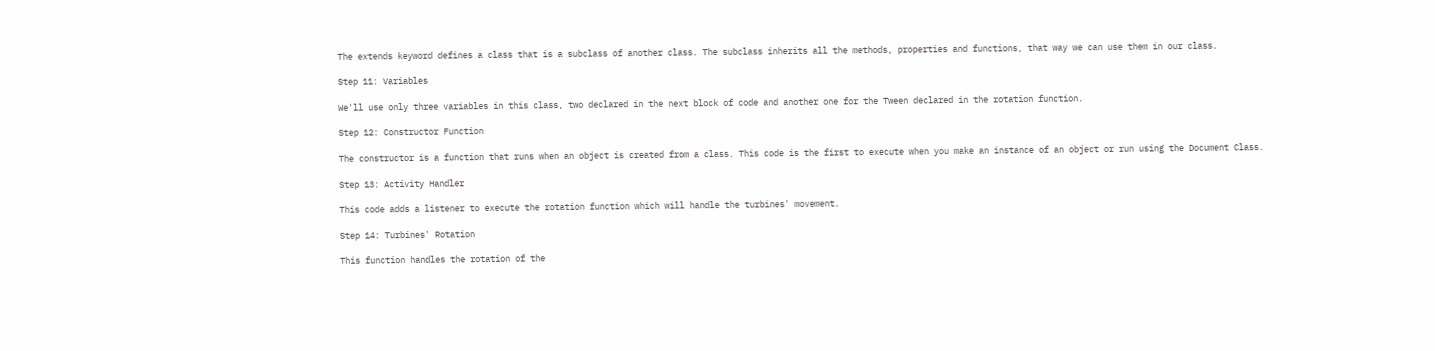The extends keyword defines a class that is a subclass of another class. The subclass inherits all the methods, properties and functions, that way we can use them in our class.

Step 11: Variables

We'll use only three variables in this class, two declared in the next block of code and another one for the Tween declared in the rotation function.

Step 12: Constructor Function

The constructor is a function that runs when an object is created from a class. This code is the first to execute when you make an instance of an object or run using the Document Class.

Step 13: Activity Handler

This code adds a listener to execute the rotation function which will handle the turbines' movement.

Step 14: Turbines' Rotation

This function handles the rotation of the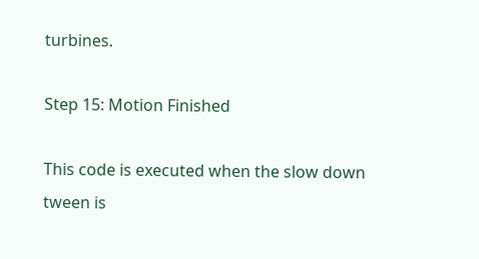turbines.

Step 15: Motion Finished

This code is executed when the slow down tween is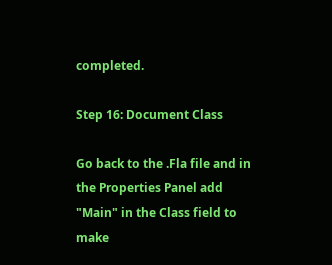completed.

Step 16: Document Class

Go back to the .Fla file and in the Properties Panel add "Main" in the Class field to make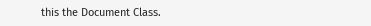this the Document Class.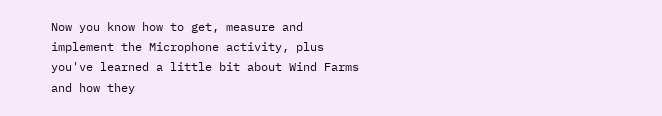Now you know how to get, measure and implement the Microphone activity, plus you've learned a little bit about Wind Farms and how they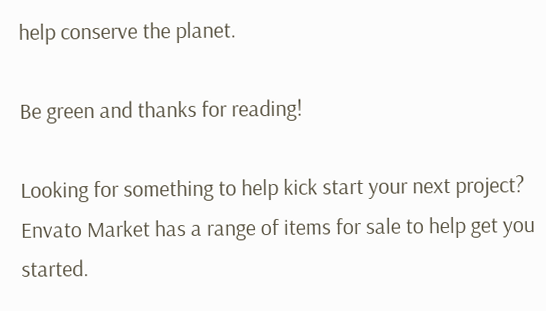help conserve the planet.

Be green and thanks for reading!

Looking for something to help kick start your next project?
Envato Market has a range of items for sale to help get you started.